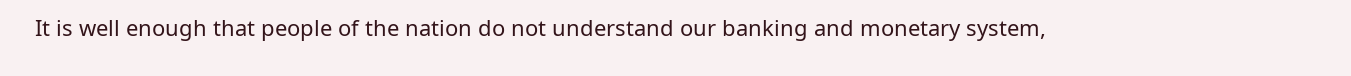It is well enough that people of the nation do not understand our banking and monetary system,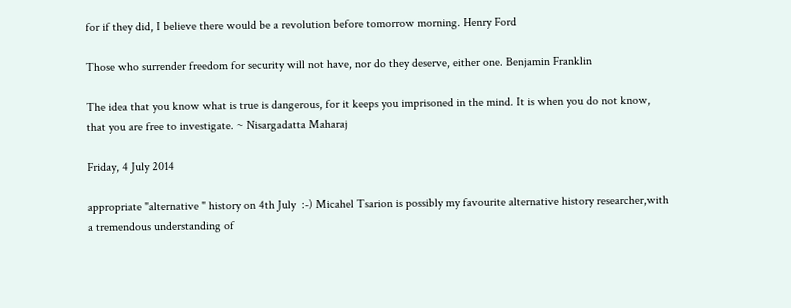for if they did, I believe there would be a revolution before tomorrow morning. Henry Ford

Those who surrender freedom for security will not have, nor do they deserve, either one. Benjamin Franklin

The idea that you know what is true is dangerous, for it keeps you imprisoned in the mind. It is when you do not know, that you are free to investigate. ~ Nisargadatta Maharaj

Friday, 4 July 2014

appropriate "alternative " history on 4th July  :-) Micahel Tsarion is possibly my favourite alternative history researcher,with a tremendous understanding of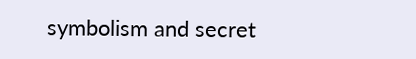symbolism and secret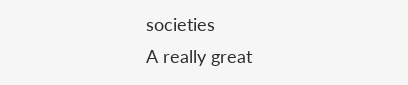societies
A really great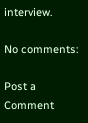interview.

No comments:

Post a Comment